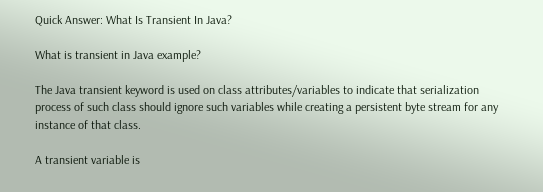Quick Answer: What Is Transient In Java?

What is transient in Java example?

The Java transient keyword is used on class attributes/variables to indicate that serialization process of such class should ignore such variables while creating a persistent byte stream for any instance of that class.

A transient variable is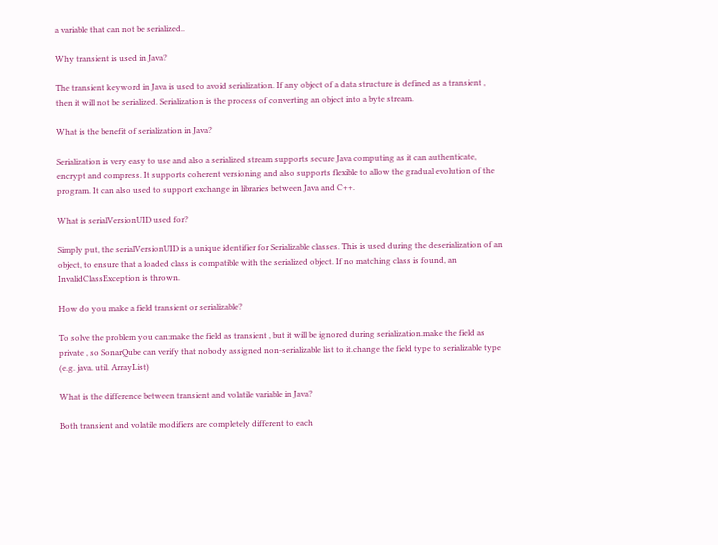a variable that can not be serialized..

Why transient is used in Java?

The transient keyword in Java is used to avoid serialization. If any object of a data structure is defined as a transient , then it will not be serialized. Serialization is the process of converting an object into a byte stream.

What is the benefit of serialization in Java?

Serialization is very easy to use and also a serialized stream supports secure Java computing as it can authenticate, encrypt and compress. It supports coherent versioning and also supports flexible to allow the gradual evolution of the program. It can also used to support exchange in libraries between Java and C++.

What is serialVersionUID used for?

Simply put, the serialVersionUID is a unique identifier for Serializable classes. This is used during the deserialization of an object, to ensure that a loaded class is compatible with the serialized object. If no matching class is found, an InvalidClassException is thrown.

How do you make a field transient or serializable?

To solve the problem you can:make the field as transient , but it will be ignored during serialization.make the field as private , so SonarQube can verify that nobody assigned non-serializable list to it.change the field type to serializable type (e.g. java. util. ArrayList)

What is the difference between transient and volatile variable in Java?

Both transient and volatile modifiers are completely different to each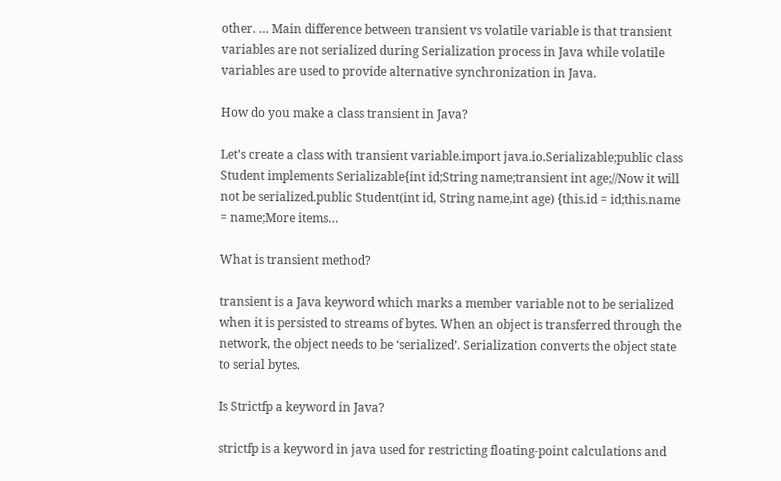other. … Main difference between transient vs volatile variable is that transient variables are not serialized during Serialization process in Java while volatile variables are used to provide alternative synchronization in Java.

How do you make a class transient in Java?

Let’s create a class with transient variable.import java.io.Serializable;public class Student implements Serializable{int id;String name;transient int age;//Now it will not be serialized.public Student(int id, String name,int age) {this.id = id;this.name = name;More items…

What is transient method?

transient is a Java keyword which marks a member variable not to be serialized when it is persisted to streams of bytes. When an object is transferred through the network, the object needs to be ‘serialized’. Serialization converts the object state to serial bytes.

Is Strictfp a keyword in Java?

strictfp is a keyword in java used for restricting floating-point calculations and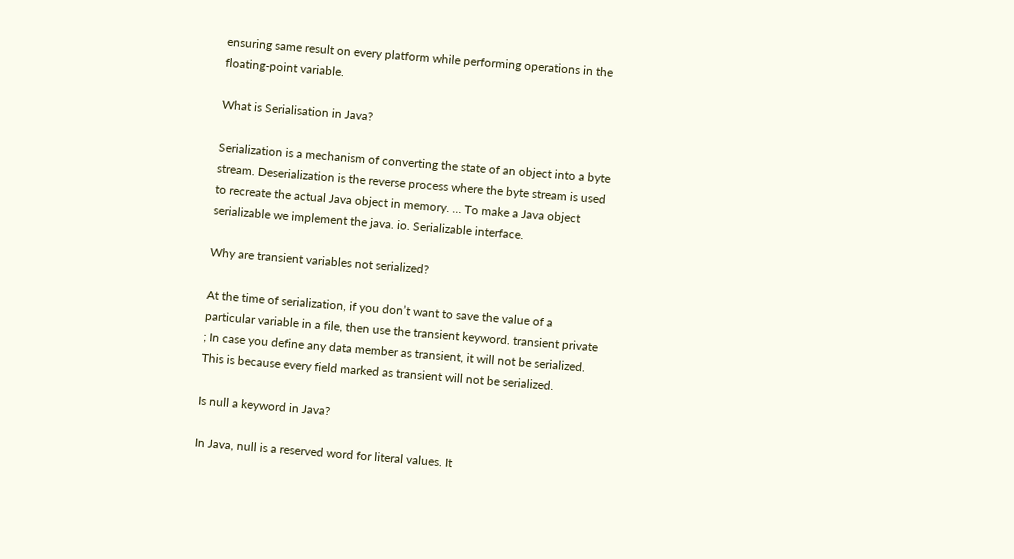ensuring same result on every platform while performing operations in the floating-point variable.

What is Serialisation in Java?

Serialization is a mechanism of converting the state of an object into a byte stream. Deserialization is the reverse process where the byte stream is used to recreate the actual Java object in memory. … To make a Java object serializable we implement the java. io. Serializable interface.

Why are transient variables not serialized?

At the time of serialization, if you don’t want to save the value of a particular variable in a file, then use the transient keyword. transient private ; In case you define any data member as transient, it will not be serialized. This is because every field marked as transient will not be serialized.

Is null a keyword in Java?

In Java, null is a reserved word for literal values. It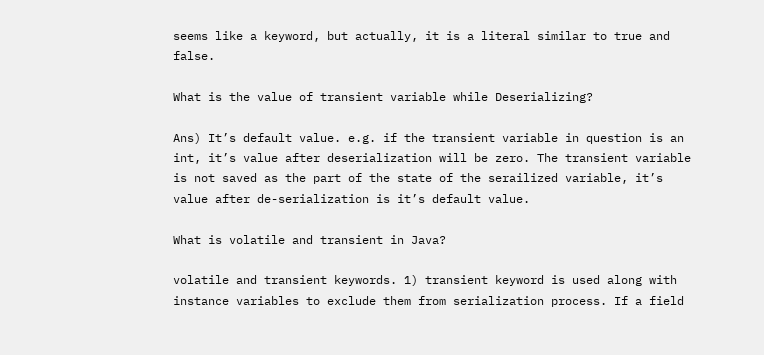seems like a keyword, but actually, it is a literal similar to true and false.

What is the value of transient variable while Deserializing?

Ans) It’s default value. e.g. if the transient variable in question is an int, it’s value after deserialization will be zero. The transient variable is not saved as the part of the state of the serailized variable, it’s value after de-serialization is it’s default value.

What is volatile and transient in Java?

volatile and transient keywords. 1) transient keyword is used along with instance variables to exclude them from serialization process. If a field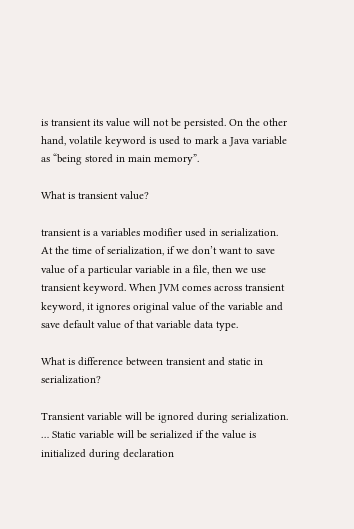is transient its value will not be persisted. On the other hand, volatile keyword is used to mark a Java variable as “being stored in main memory”.

What is transient value?

transient is a variables modifier used in serialization. At the time of serialization, if we don’t want to save value of a particular variable in a file, then we use transient keyword. When JVM comes across transient keyword, it ignores original value of the variable and save default value of that variable data type.

What is difference between transient and static in serialization?

Transient variable will be ignored during serialization. … Static variable will be serialized if the value is initialized during declaration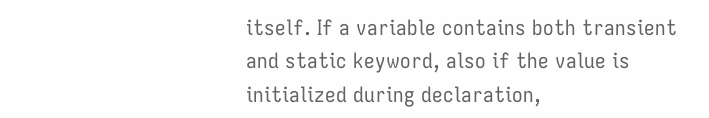itself. If a variable contains both transient and static keyword, also if the value is initialized during declaration,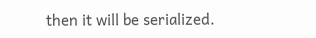then it will be serialized.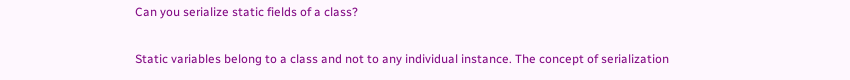Can you serialize static fields of a class?

Static variables belong to a class and not to any individual instance. The concept of serialization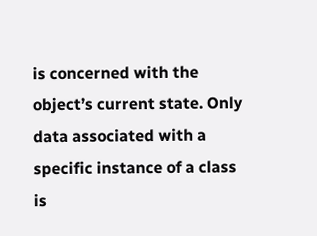is concerned with the object’s current state. Only data associated with a specific instance of a class is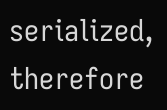serialized, therefore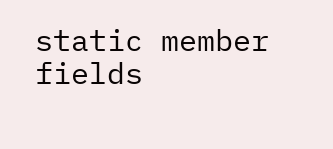static member fields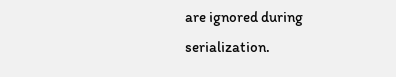are ignored during serialization.